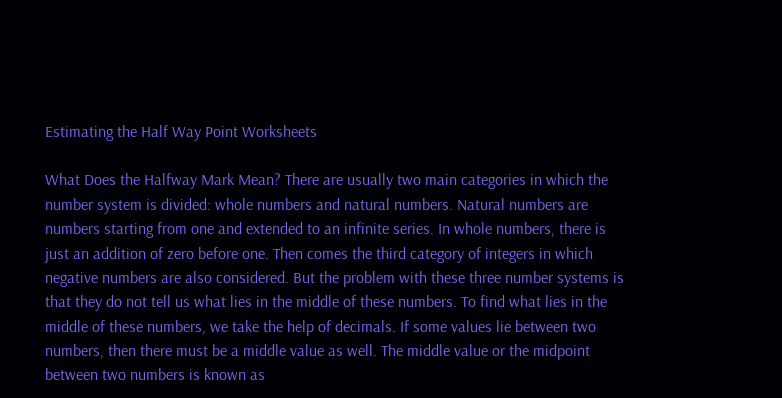Estimating the Half Way Point Worksheets

What Does the Halfway Mark Mean? There are usually two main categories in which the number system is divided: whole numbers and natural numbers. Natural numbers are numbers starting from one and extended to an infinite series. In whole numbers, there is just an addition of zero before one. Then comes the third category of integers in which negative numbers are also considered. But the problem with these three number systems is that they do not tell us what lies in the middle of these numbers. To find what lies in the middle of these numbers, we take the help of decimals. If some values lie between two numbers, then there must be a middle value as well. The middle value or the midpoint between two numbers is known as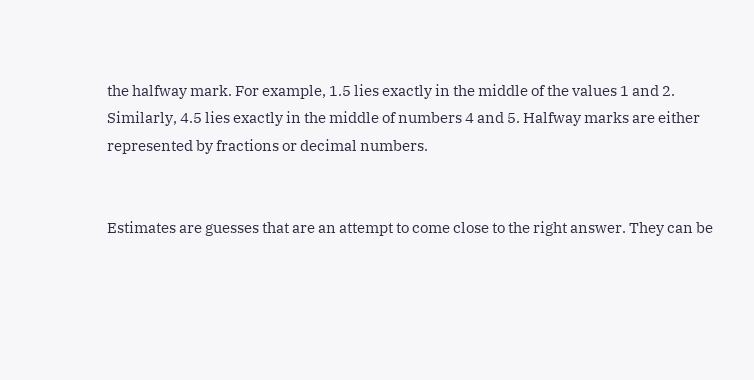the halfway mark. For example, 1.5 lies exactly in the middle of the values 1 and 2. Similarly, 4.5 lies exactly in the middle of numbers 4 and 5. Halfway marks are either represented by fractions or decimal numbers.


Estimates are guesses that are an attempt to come close to the right answer. They can be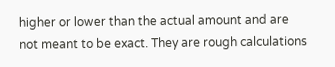higher or lower than the actual amount and are not meant to be exact. They are rough calculations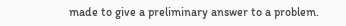made to give a preliminary answer to a problem.